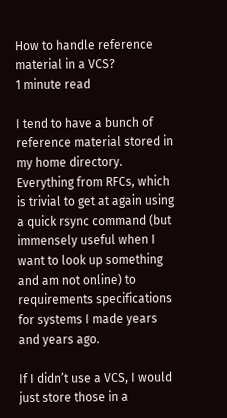How to handle reference material in a VCS?
1 minute read

I tend to have a bunch of reference material stored in my home directory. Everything from RFCs, which is trivial to get at again using a quick rsync command (but immensely useful when I want to look up something and am not online) to requirements specifications for systems I made years and years ago.

If I didn’t use a VCS, I would just store those in a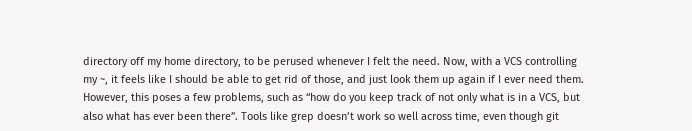directory off my home directory, to be perused whenever I felt the need. Now, with a VCS controlling my ~, it feels like I should be able to get rid of those, and just look them up again if I ever need them. However, this poses a few problems, such as “how do you keep track of not only what is in a VCS, but also what has ever been there”. Tools like grep doesn’t work so well across time, even though git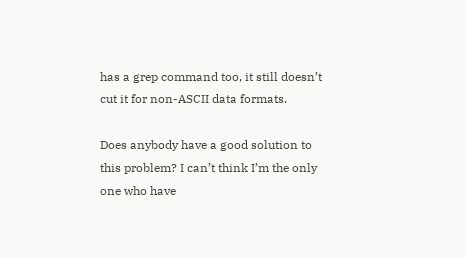has a grep command too, it still doesn’t cut it for non-ASCII data formats.

Does anybody have a good solution to this problem? I can’t think I’m the only one who have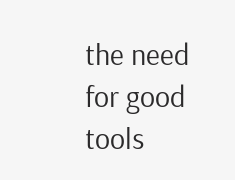the need for good tools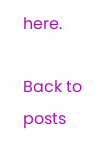here.

Back to posts